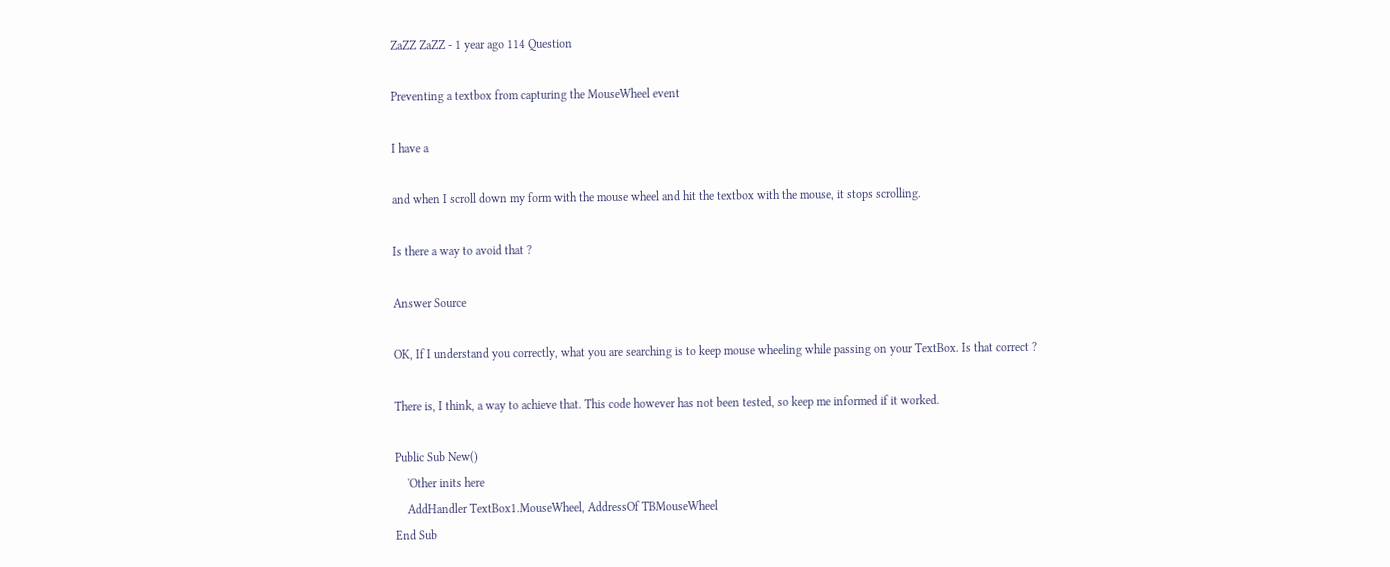ZaZZ ZaZZ - 1 year ago 114 Question

Preventing a textbox from capturing the MouseWheel event

I have a

and when I scroll down my form with the mouse wheel and hit the textbox with the mouse, it stops scrolling.

Is there a way to avoid that ?

Answer Source

OK, If I understand you correctly, what you are searching is to keep mouse wheeling while passing on your TextBox. Is that correct ?

There is, I think, a way to achieve that. This code however has not been tested, so keep me informed if it worked.

Public Sub New()
    'Other inits here
    AddHandler TextBox1.MouseWheel, AddressOf TBMouseWheel
End Sub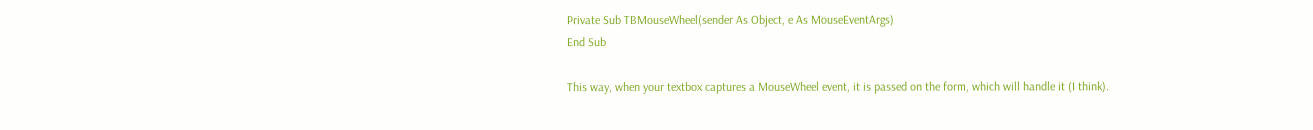Private Sub TBMouseWheel(sender As Object, e As MouseEventArgs)
End Sub

This way, when your textbox captures a MouseWheel event, it is passed on the form, which will handle it (I think).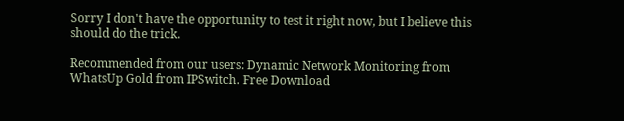Sorry I don't have the opportunity to test it right now, but I believe this should do the trick.

Recommended from our users: Dynamic Network Monitoring from WhatsUp Gold from IPSwitch. Free Download